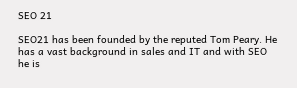SEO 21

SEO21 has been founded by the reputed Tom Peary. He has a vast background in sales and IT and with SEO he is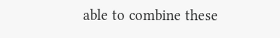able to combine these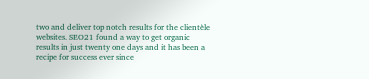two and deliver top notch results for the clientèle websites. SEO21 found a way to get organic results in just twenty one days and it has been a recipe for success ever since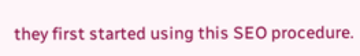they first started using this SEO procedure.